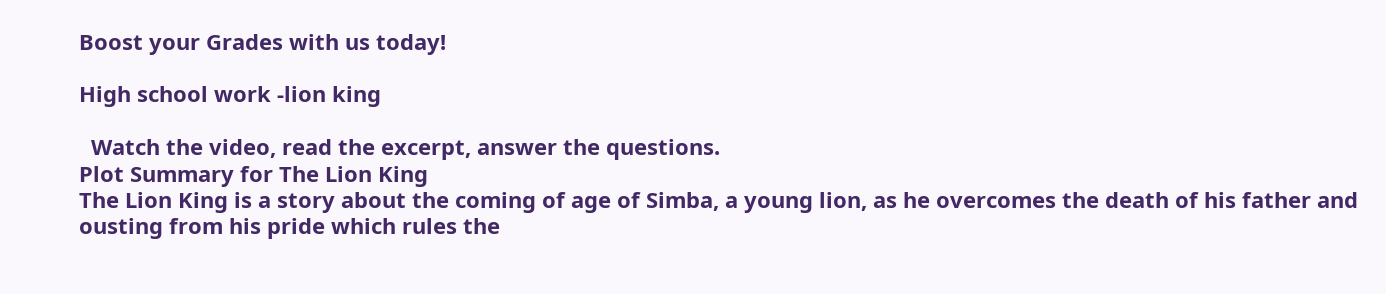Boost your Grades with us today!

High school work -lion king

  Watch the video, read the excerpt, answer the questions.
Plot Summary for The Lion King
The Lion King is a story about the coming of age of Simba, a young lion, as he overcomes the death of his father and ousting from his pride which rules the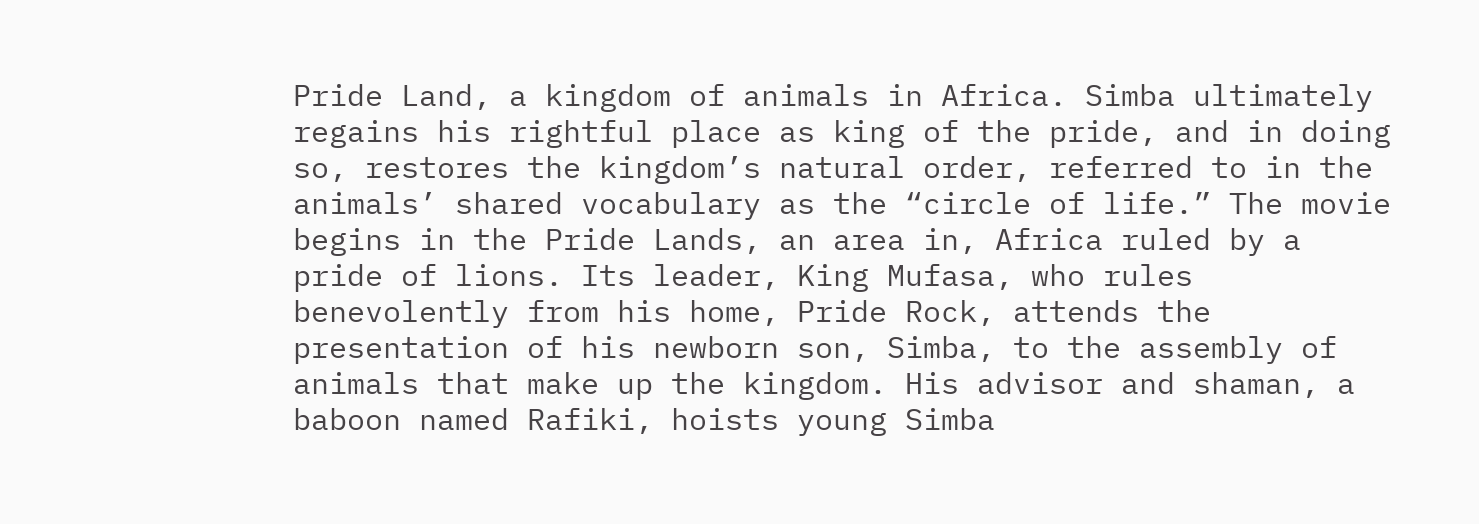Pride Land, a kingdom of animals in Africa. Simba ultimately regains his rightful place as king of the pride, and in doing so, restores the kingdom’s natural order, referred to in the animals’ shared vocabulary as the “circle of life.” The movie begins in the Pride Lands, an area in, Africa ruled by a pride of lions. Its leader, King Mufasa, who rules benevolently from his home, Pride Rock, attends the presentation of his newborn son, Simba, to the assembly of animals that make up the kingdom. His advisor and shaman, a baboon named Rafiki, hoists young Simba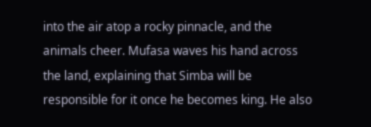into the air atop a rocky pinnacle, and the animals cheer. Mufasa waves his hand across the land, explaining that Simba will be responsible for it once he becomes king. He also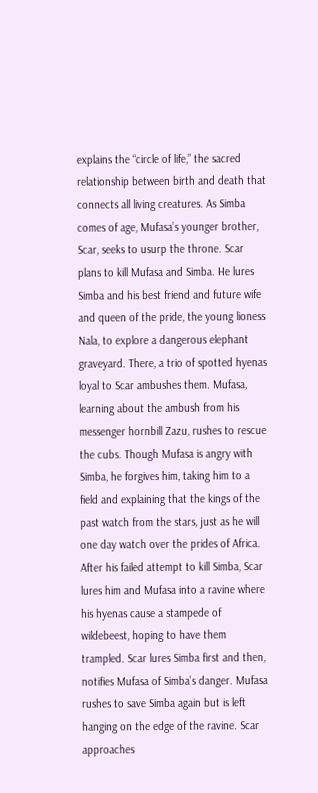explains the “circle of life,” the sacred relationship between birth and death that connects all living creatures. As Simba comes of age, Mufasa’s younger brother, Scar, seeks to usurp the throne. Scar plans to kill Mufasa and Simba. He lures Simba and his best friend and future wife and queen of the pride, the young lioness Nala, to explore a dangerous elephant graveyard. There, a trio of spotted hyenas loyal to Scar ambushes them. Mufasa, learning about the ambush from his messenger hornbill Zazu, rushes to rescue the cubs. Though Mufasa is angry with Simba, he forgives him, taking him to a field and explaining that the kings of the past watch from the stars, just as he will one day watch over the prides of Africa.
After his failed attempt to kill Simba, Scar lures him and Mufasa into a ravine where his hyenas cause a stampede of wildebeest, hoping to have them trampled. Scar lures Simba first and then, notifies Mufasa of Simba’s danger. Mufasa rushes to save Simba again but is left hanging on the edge of the ravine. Scar approaches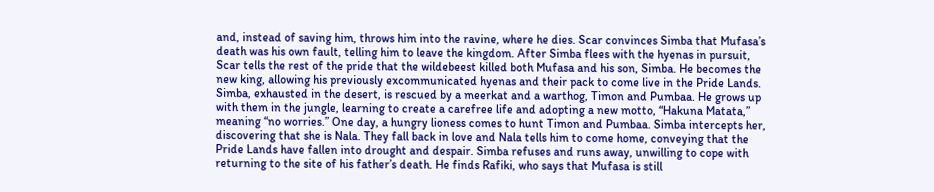and, instead of saving him, throws him into the ravine, where he dies. Scar convinces Simba that Mufasa’s death was his own fault, telling him to leave the kingdom. After Simba flees with the hyenas in pursuit, Scar tells the rest of the pride that the wildebeest killed both Mufasa and his son, Simba. He becomes the new king, allowing his previously excommunicated hyenas and their pack to come live in the Pride Lands.
Simba, exhausted in the desert, is rescued by a meerkat and a warthog, Timon and Pumbaa. He grows up with them in the jungle, learning to create a carefree life and adopting a new motto, “Hakuna Matata,” meaning “no worries.” One day, a hungry lioness comes to hunt Timon and Pumbaa. Simba intercepts her, discovering that she is Nala. They fall back in love and Nala tells him to come home, conveying that the Pride Lands have fallen into drought and despair. Simba refuses and runs away, unwilling to cope with returning to the site of his father’s death. He finds Rafiki, who says that Mufasa is still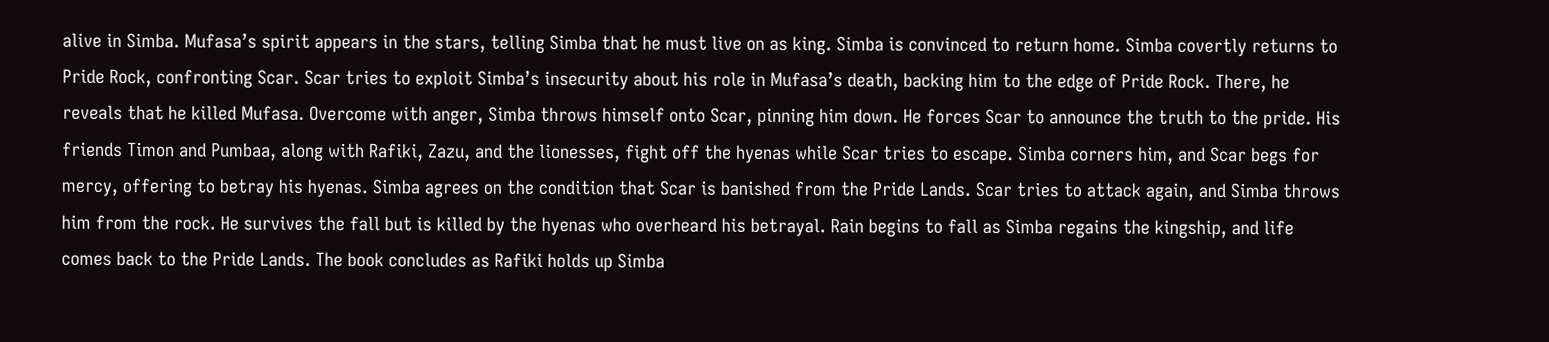alive in Simba. Mufasa’s spirit appears in the stars, telling Simba that he must live on as king. Simba is convinced to return home. Simba covertly returns to Pride Rock, confronting Scar. Scar tries to exploit Simba’s insecurity about his role in Mufasa’s death, backing him to the edge of Pride Rock. There, he reveals that he killed Mufasa. Overcome with anger, Simba throws himself onto Scar, pinning him down. He forces Scar to announce the truth to the pride. His friends Timon and Pumbaa, along with Rafiki, Zazu, and the lionesses, fight off the hyenas while Scar tries to escape. Simba corners him, and Scar begs for mercy, offering to betray his hyenas. Simba agrees on the condition that Scar is banished from the Pride Lands. Scar tries to attack again, and Simba throws him from the rock. He survives the fall but is killed by the hyenas who overheard his betrayal. Rain begins to fall as Simba regains the kingship, and life comes back to the Pride Lands. The book concludes as Rafiki holds up Simba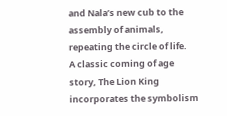and Nala’s new cub to the assembly of animals, repeating the circle of life.
A classic coming of age story, The Lion King incorporates the symbolism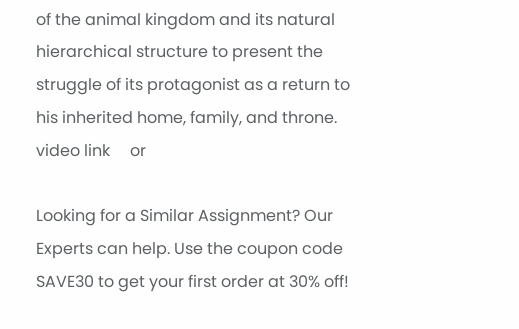of the animal kingdom and its natural hierarchical structure to present the struggle of its protagonist as a return to his inherited home, family, and throne.
video link     or

Looking for a Similar Assignment? Our Experts can help. Use the coupon code SAVE30 to get your first order at 30% off!